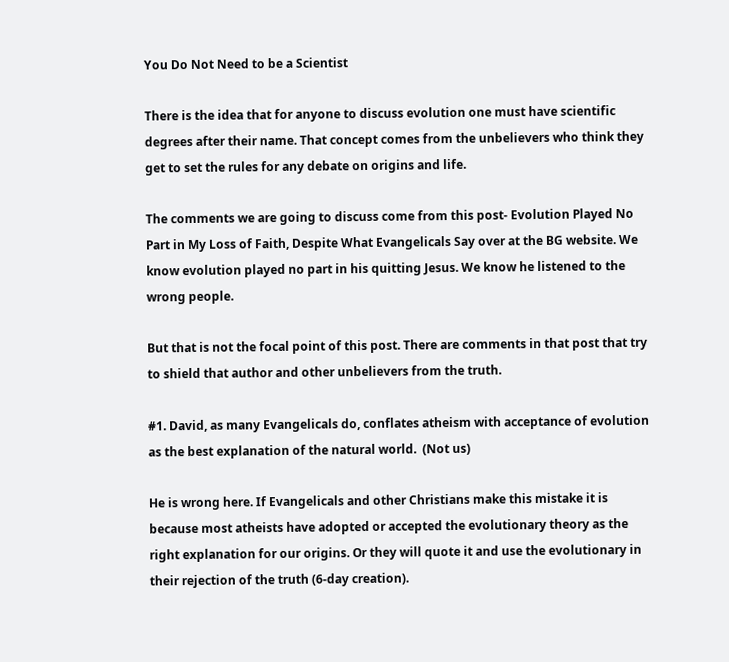You Do Not Need to be a Scientist

There is the idea that for anyone to discuss evolution one must have scientific degrees after their name. That concept comes from the unbelievers who think they get to set the rules for any debate on origins and life.

The comments we are going to discuss come from this post- Evolution Played No Part in My Loss of Faith, Despite What Evangelicals Say over at the BG website. We know evolution played no part in his quitting Jesus. We know he listened to the wrong people.

But that is not the focal point of this post. There are comments in that post that try to shield that author and other unbelievers from the truth.

#1. David, as many Evangelicals do, conflates atheism with acceptance of evolution as the best explanation of the natural world.  (Not us)

He is wrong here. If Evangelicals and other Christians make this mistake it is because most atheists have adopted or accepted the evolutionary theory as the right explanation for our origins. Or they will quote it and use the evolutionary in their rejection of the truth (6-day creation).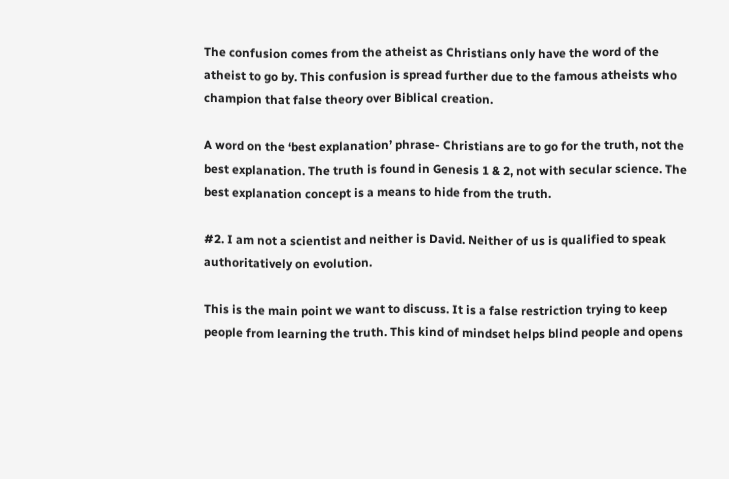The confusion comes from the atheist as Christians only have the word of the atheist to go by. This confusion is spread further due to the famous atheists who champion that false theory over Biblical creation.

A word on the ‘best explanation’ phrase- Christians are to go for the truth, not the best explanation. The truth is found in Genesis 1 & 2, not with secular science. The best explanation concept is a means to hide from the truth.

#2. I am not a scientist and neither is David. Neither of us is qualified to speak authoritatively on evolution.

This is the main point we want to discuss. It is a false restriction trying to keep people from learning the truth. This kind of mindset helps blind people and opens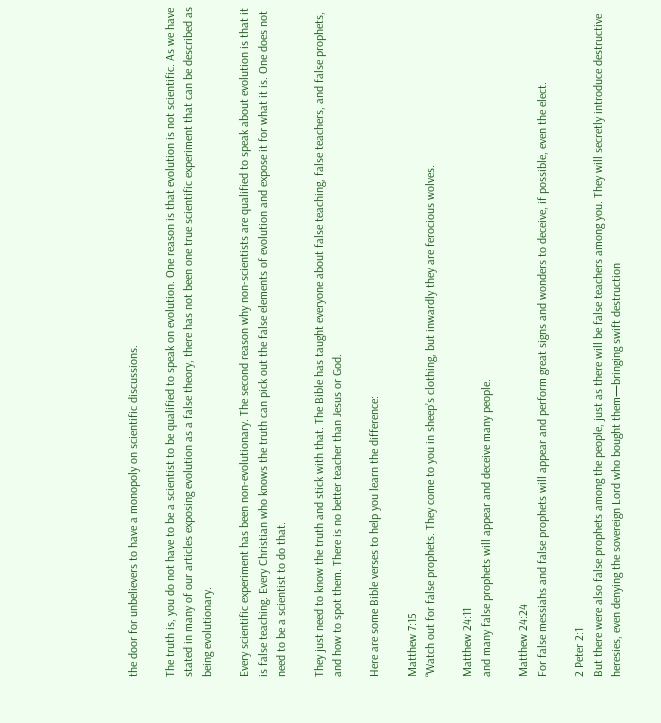the door for unbelievers to have a monopoly on scientific discussions.

The truth is, you do not have to be a scientist to be qualified to speak on evolution. One reason is that evolution is not scientific. As we have stated in many of our articles exposing evolution as a false theory, there has not been one true scientific experiment that can be described as being evolutionary.

Every scientific experiment has been non-evolutionary. The second reason why non-scientists are qualified to speak about evolution is that it is false teaching. Every Christian who knows the truth can pick out the false elements of evolution and expose it for what it is. One does not need to be a scientist to do that.

They just need to know the truth and stick with that. The Bible has taught everyone about false teaching, false teachers, and false prophets, and how to spot them. There is no better teacher than Jesus or God.

Here are some Bible verses to help you learn the difference:

Matthew 7:15
“Watch out for false prophets. They come to you in sheep’s clothing, but inwardly they are ferocious wolves.

Matthew 24:11
and many false prophets will appear and deceive many people.

Matthew 24:24
For false messiahs and false prophets will appear and perform great signs and wonders to deceive, if possible, even the elect.

2 Peter 2:1
But there were also false prophets among the people, just as there will be false teachers among you. They will secretly introduce destructive heresies, even denying the sovereign Lord who bought them—bringing swift destruction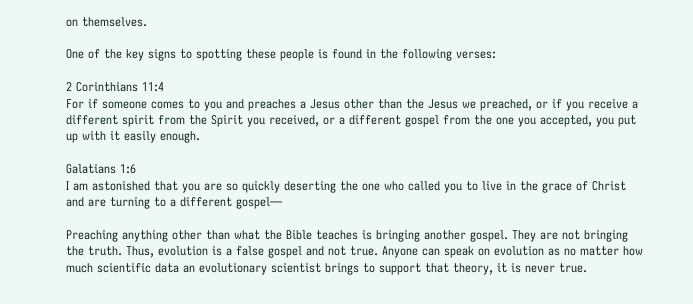on themselves.

One of the key signs to spotting these people is found in the following verses:

2 Corinthians 11:4
For if someone comes to you and preaches a Jesus other than the Jesus we preached, or if you receive a different spirit from the Spirit you received, or a different gospel from the one you accepted, you put up with it easily enough.

Galatians 1:6
I am astonished that you are so quickly deserting the one who called you to live in the grace of Christ and are turning to a different gospel—

Preaching anything other than what the Bible teaches is bringing another gospel. They are not bringing the truth. Thus, evolution is a false gospel and not true. Anyone can speak on evolution as no matter how much scientific data an evolutionary scientist brings to support that theory, it is never true.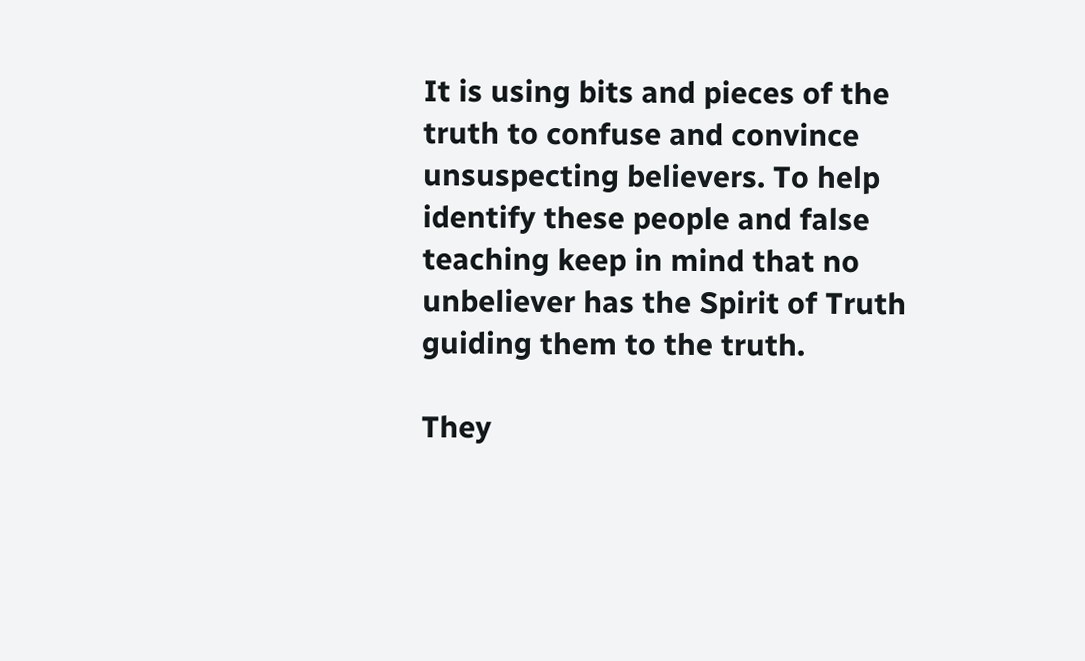It is using bits and pieces of the truth to confuse and convince unsuspecting believers. To help identify these people and false teaching keep in mind that no unbeliever has the Spirit of Truth guiding them to the truth.

They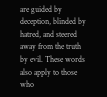are guided by deception, blinded by hatred, and steered away from the truth by evil. These words also apply to those who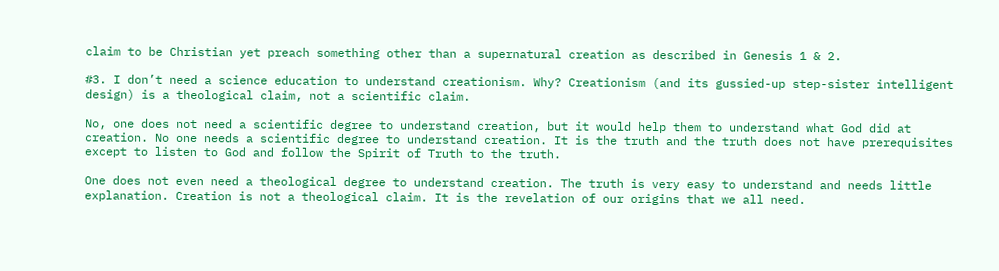claim to be Christian yet preach something other than a supernatural creation as described in Genesis 1 & 2.

#3. I don’t need a science education to understand creationism. Why? Creationism (and its gussied-up step-sister intelligent design) is a theological claim, not a scientific claim.

No, one does not need a scientific degree to understand creation, but it would help them to understand what God did at creation. No one needs a scientific degree to understand creation. It is the truth and the truth does not have prerequisites except to listen to God and follow the Spirit of Truth to the truth.

One does not even need a theological degree to understand creation. The truth is very easy to understand and needs little explanation. Creation is not a theological claim. It is the revelation of our origins that we all need.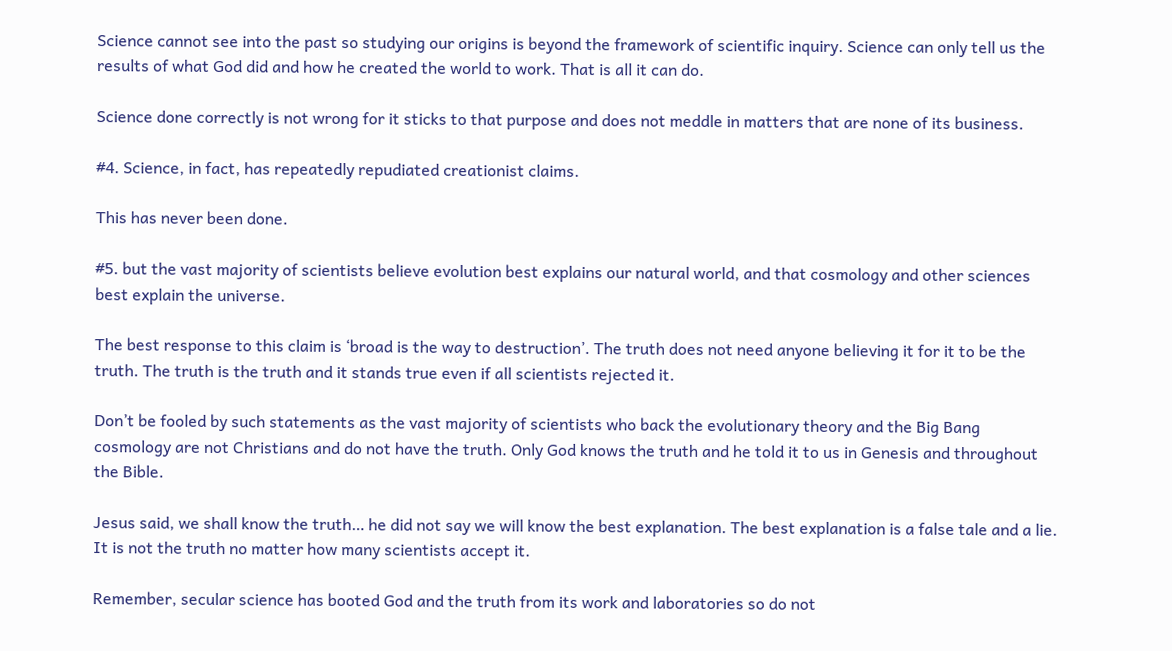Science cannot see into the past so studying our origins is beyond the framework of scientific inquiry. Science can only tell us the results of what God did and how he created the world to work. That is all it can do.

Science done correctly is not wrong for it sticks to that purpose and does not meddle in matters that are none of its business.

#4. Science, in fact, has repeatedly repudiated creationist claims.

This has never been done.

#5. but the vast majority of scientists believe evolution best explains our natural world, and that cosmology and other sciences best explain the universe.

The best response to this claim is ‘broad is the way to destruction’. The truth does not need anyone believing it for it to be the truth. The truth is the truth and it stands true even if all scientists rejected it.

Don’t be fooled by such statements as the vast majority of scientists who back the evolutionary theory and the Big Bang cosmology are not Christians and do not have the truth. Only God knows the truth and he told it to us in Genesis and throughout the Bible.

Jesus said, we shall know the truth… he did not say we will know the best explanation. The best explanation is a false tale and a lie. It is not the truth no matter how many scientists accept it.

Remember, secular science has booted God and the truth from its work and laboratories so do not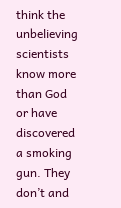think the unbelieving scientists know more than God or have discovered a smoking gun. They don’t and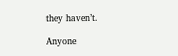they haven’t.

Anyone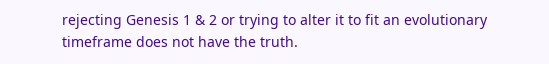rejecting Genesis 1 & 2 or trying to alter it to fit an evolutionary timeframe does not have the truth.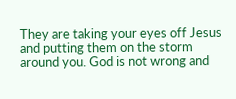They are taking your eyes off Jesus and putting them on the storm around you. God is not wrong and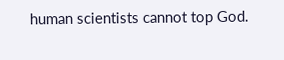human scientists cannot top God.